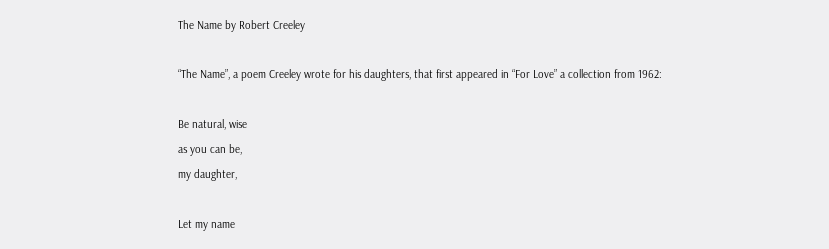The Name by Robert Creeley

“The Name”, a poem Creeley wrote for his daughters, that first appeared in “For Love” a collection from 1962:

Be natural, wise
as you can be,
my daughter,

Let my name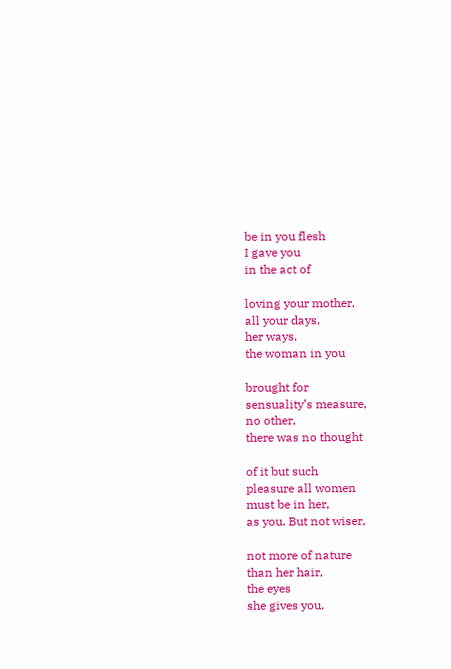be in you flesh
I gave you
in the act of

loving your mother,
all your days,
her ways,
the woman in you

brought for
sensuality’s measure,
no other,
there was no thought

of it but such
pleasure all women
must be in her,
as you. But not wiser,

not more of nature
than her hair,
the eyes
she gives you.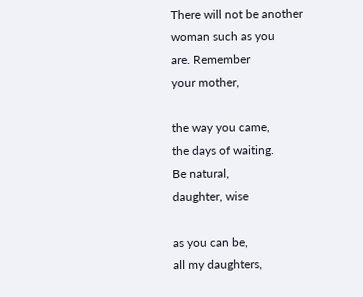There will not be another
woman such as you
are. Remember
your mother,

the way you came,
the days of waiting.
Be natural,
daughter, wise

as you can be,
all my daughters,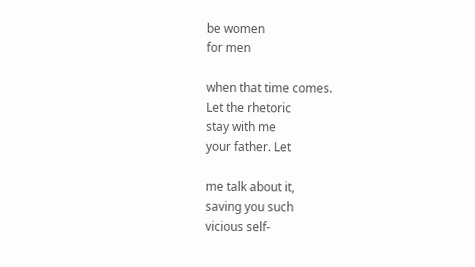be women
for men

when that time comes.
Let the rhetoric
stay with me
your father. Let

me talk about it,
saving you such
vicious self-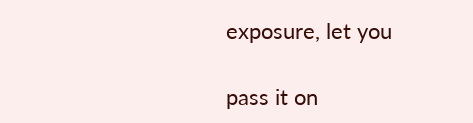exposure, let you

pass it on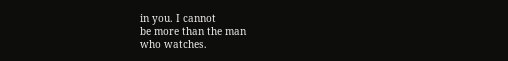in you. I cannot
be more than the man
who watches.